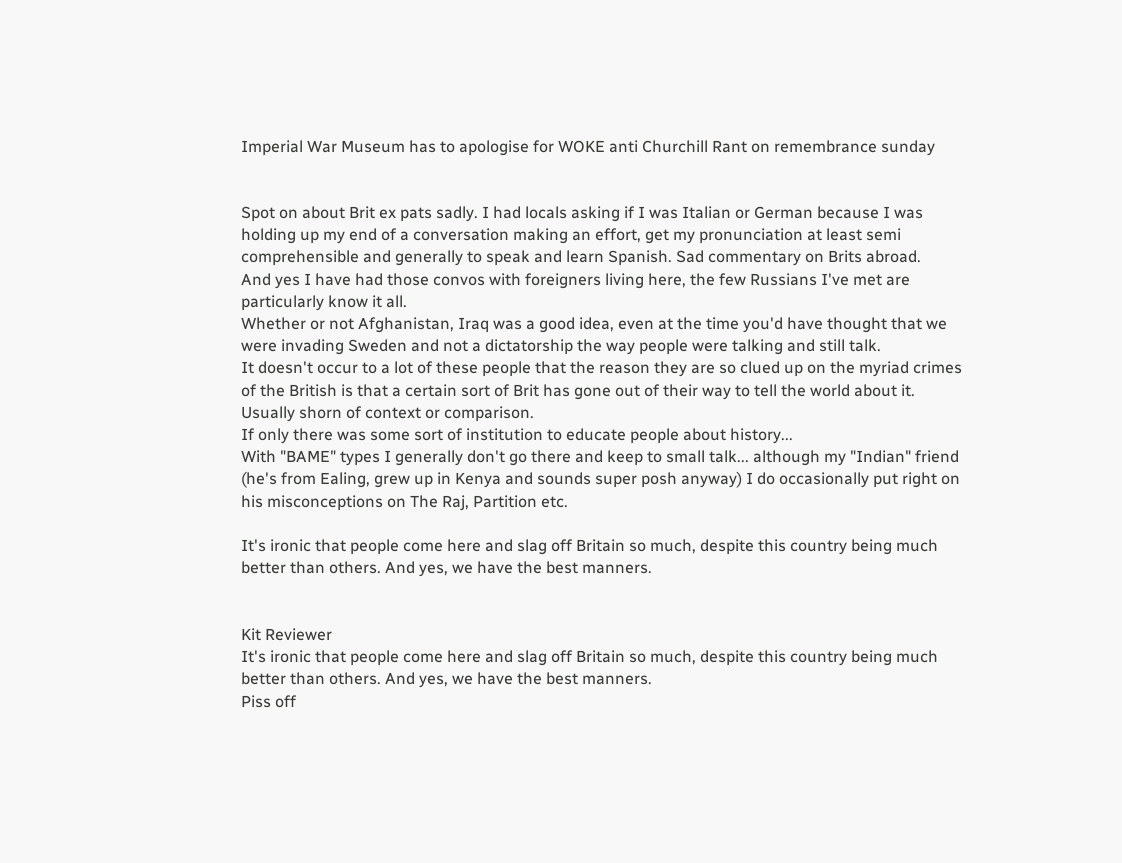Imperial War Museum has to apologise for WOKE anti Churchill Rant on remembrance sunday


Spot on about Brit ex pats sadly. I had locals asking if I was Italian or German because I was holding up my end of a conversation making an effort, get my pronunciation at least semi comprehensible and generally to speak and learn Spanish. Sad commentary on Brits abroad.
And yes I have had those convos with foreigners living here, the few Russians I've met are particularly know it all.
Whether or not Afghanistan, Iraq was a good idea, even at the time you'd have thought that we were invading Sweden and not a dictatorship the way people were talking and still talk.
It doesn't occur to a lot of these people that the reason they are so clued up on the myriad crimes of the British is that a certain sort of Brit has gone out of their way to tell the world about it. Usually shorn of context or comparison.
If only there was some sort of institution to educate people about history...
With "BAME" types I generally don't go there and keep to small talk... although my "Indian" friend (he's from Ealing, grew up in Kenya and sounds super posh anyway) I do occasionally put right on his misconceptions on The Raj, Partition etc.

It's ironic that people come here and slag off Britain so much, despite this country being much better than others. And yes, we have the best manners.


Kit Reviewer
It's ironic that people come here and slag off Britain so much, despite this country being much better than others. And yes, we have the best manners.
Piss off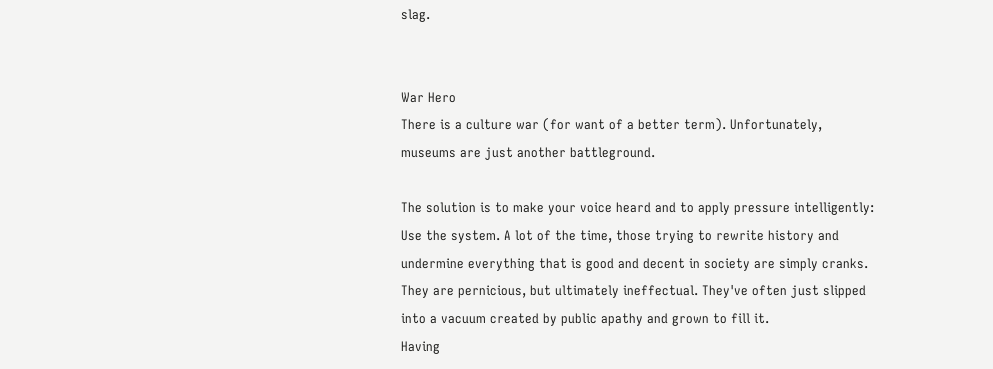slag.


War Hero
There is a culture war (for want of a better term). Unfortunately, museums are just another battleground.

The solution is to make your voice heard and to apply pressure intelligently: Use the system. A lot of the time, those trying to rewrite history and undermine everything that is good and decent in society are simply cranks. They are pernicious, but ultimately ineffectual. They've often just slipped into a vacuum created by public apathy and grown to fill it.
Having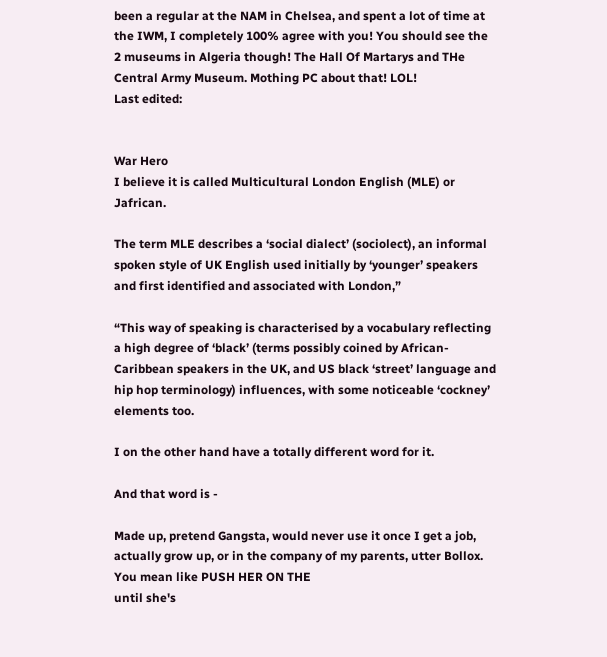been a regular at the NAM in Chelsea, and spent a lot of time at the IWM, I completely 100% agree with you! You should see the 2 museums in Algeria though! The Hall Of Martarys and THe Central Army Museum. Mothing PC about that! LOL!
Last edited:


War Hero
I believe it is called Multicultural London English (MLE) or Jafrican.

The term MLE describes a ‘social dialect’ (sociolect), an informal spoken style of UK English used initially by ‘younger’ speakers and first identified and associated with London,”

“This way of speaking is characterised by a vocabulary reflecting a high degree of ‘black’ (terms possibly coined by African-Caribbean speakers in the UK, and US black ‘street’ language and hip hop terminology) influences, with some noticeable ‘cockney’ elements too.

I on the other hand have a totally different word for it.

And that word is -

Made up, pretend Gangsta, would never use it once I get a job, actually grow up, or in the company of my parents, utter Bollox.
You mean like PUSH HER ON THE
until she's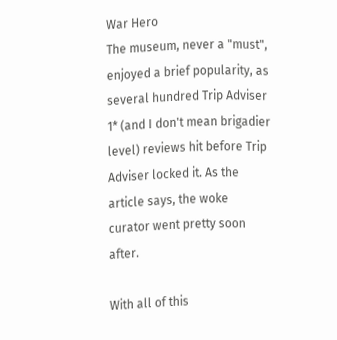War Hero
The museum, never a "must", enjoyed a brief popularity, as several hundred Trip Adviser 1* (and I don't mean brigadier level) reviews hit before Trip Adviser locked it. As the article says, the woke curator went pretty soon after.

With all of this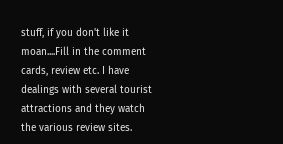stuff, if you don't like it moan....Fill in the comment cards, review etc. I have dealings with several tourist attractions and they watch the various review sites.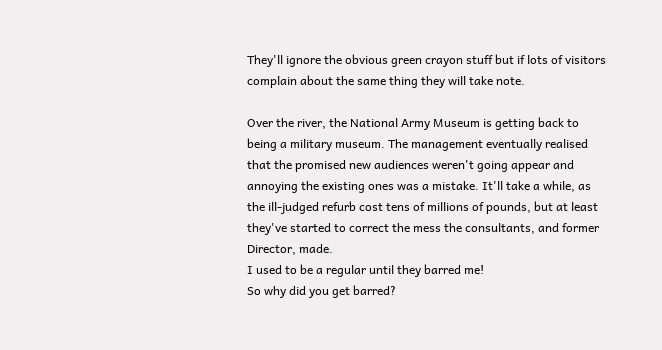They'll ignore the obvious green crayon stuff but if lots of visitors complain about the same thing they will take note.

Over the river, the National Army Museum is getting back to being a military museum. The management eventually realised that the promised new audiences weren't going appear and annoying the existing ones was a mistake. It'll take a while, as the ill-judged refurb cost tens of millions of pounds, but at least they've started to correct the mess the consultants, and former Director, made.
I used to be a regular until they barred me!
So why did you get barred?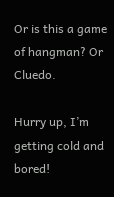Or is this a game of hangman? Or Cluedo.

Hurry up, I’m getting cold and bored!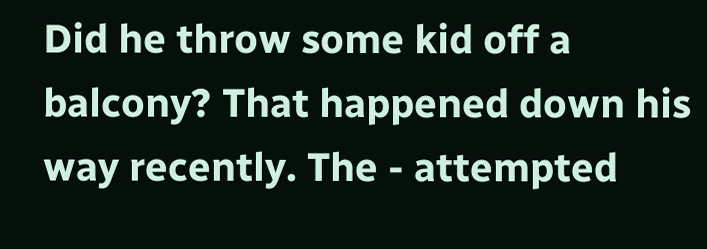Did he throw some kid off a balcony? That happened down his way recently. The - attempted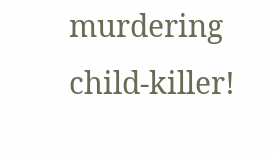murdering child-killer!